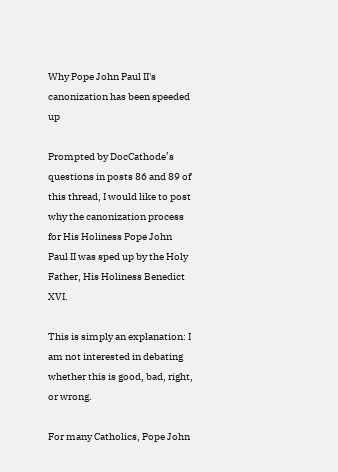Why Pope John Paul II's canonization has been speeded up

Prompted by DocCathode’s questions in posts 86 and 89 of this thread, I would like to post why the canonization process for His Holiness Pope John Paul II was sped up by the Holy Father, His Holiness Benedict XVI.

This is simply an explanation: I am not interested in debating whether this is good, bad, right, or wrong.

For many Catholics, Pope John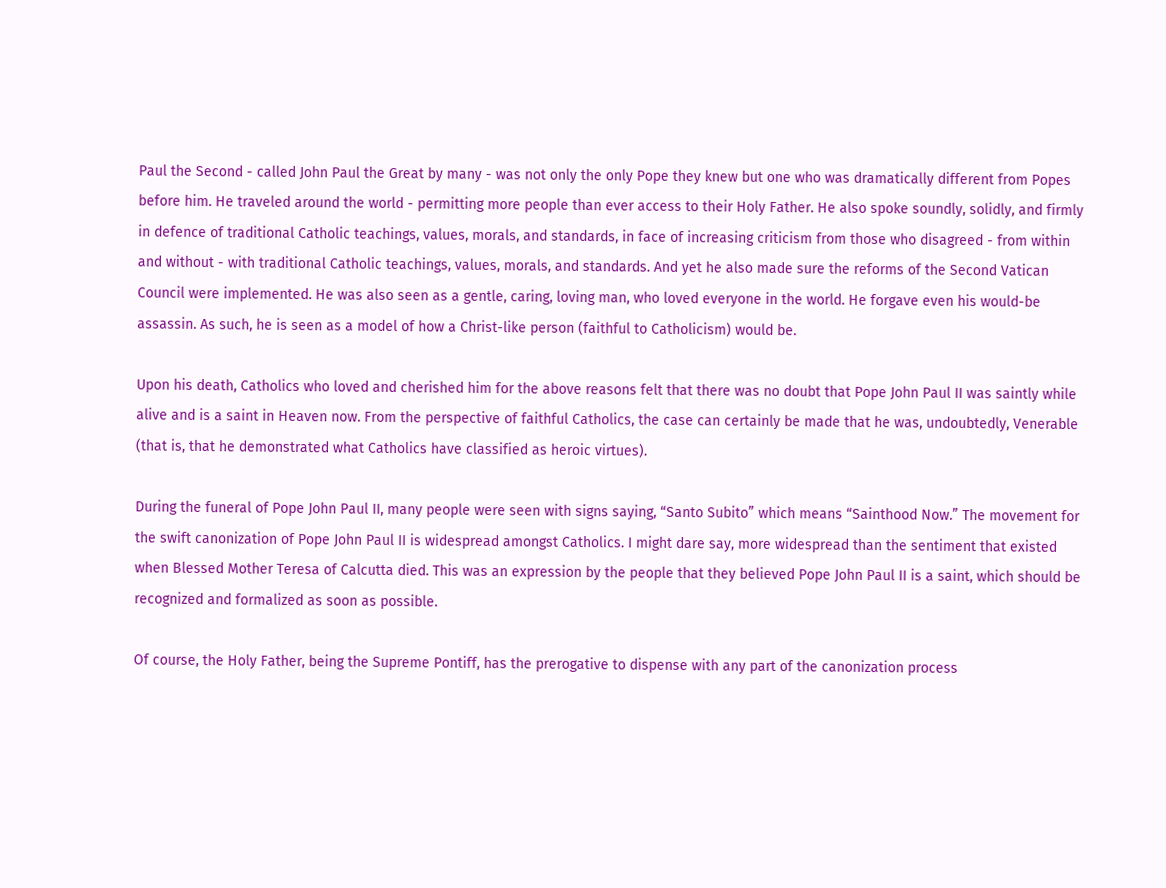Paul the Second - called John Paul the Great by many - was not only the only Pope they knew but one who was dramatically different from Popes before him. He traveled around the world - permitting more people than ever access to their Holy Father. He also spoke soundly, solidly, and firmly in defence of traditional Catholic teachings, values, morals, and standards, in face of increasing criticism from those who disagreed - from within and without - with traditional Catholic teachings, values, morals, and standards. And yet he also made sure the reforms of the Second Vatican Council were implemented. He was also seen as a gentle, caring, loving man, who loved everyone in the world. He forgave even his would-be assassin. As such, he is seen as a model of how a Christ-like person (faithful to Catholicism) would be.

Upon his death, Catholics who loved and cherished him for the above reasons felt that there was no doubt that Pope John Paul II was saintly while alive and is a saint in Heaven now. From the perspective of faithful Catholics, the case can certainly be made that he was, undoubtedly, Venerable (that is, that he demonstrated what Catholics have classified as heroic virtues).

During the funeral of Pope John Paul II, many people were seen with signs saying, “Santo Subito” which means “Sainthood Now.” The movement for the swift canonization of Pope John Paul II is widespread amongst Catholics. I might dare say, more widespread than the sentiment that existed when Blessed Mother Teresa of Calcutta died. This was an expression by the people that they believed Pope John Paul II is a saint, which should be recognized and formalized as soon as possible.

Of course, the Holy Father, being the Supreme Pontiff, has the prerogative to dispense with any part of the canonization process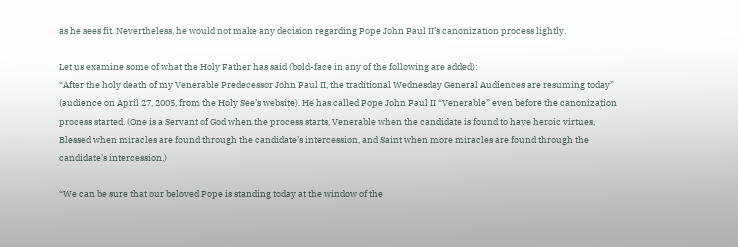as he sees fit. Nevertheless, he would not make any decision regarding Pope John Paul II’s canonization process lightly.

Let us examine some of what the Holy Father has said (bold-face in any of the following are added):
“After the holy death of my Venerable Predecessor John Paul II, the traditional Wednesday General Audiences are resuming today” (audience on April 27, 2005, from the Holy See’s website). He has called Pope John Paul II “Venerable” even before the canonization process started. (One is a Servant of God when the process starts, Venerable when the candidate is found to have heroic virtues, Blessed when miracles are found through the candidate’s intercession, and Saint when more miracles are found through the candidate’s intercession.)

“We can be sure that our beloved Pope is standing today at the window of the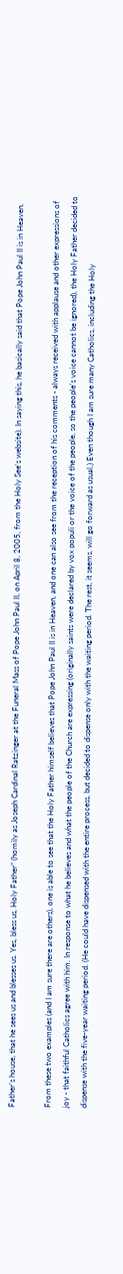Father’s house, that he sees us and blesses us. Yes, bless us, Holy Father” (homily as Joseph Cardinal Ratzinger at the Funeral Mass of Pope John Paul II, on April 8, 2005, from the Holy See’s website). In saying this, he basically said that Pope John Paul II is in Heaven.

From these two examples (and I am sure there are others), one is able to see that the Holy Father himself believes that Pope John Paul II is in Heaven, and one can also see from the reception of his comments - always received with applause and other expressions of joy - that faithful Catholics agree with him. In response to what he believes and what the people of the Church are expressing (originally saints were declared by vox populi or the voice of the people, so the people’s voice cannot be ignored), the Holy Father decided to dispense with the five-year waiting period. (He could have dispensed with the entire process, but decided to dispense only with the waiting period. The rest, it seems, will go forward as usual.) Even though I am sure many Catholics, including the Holy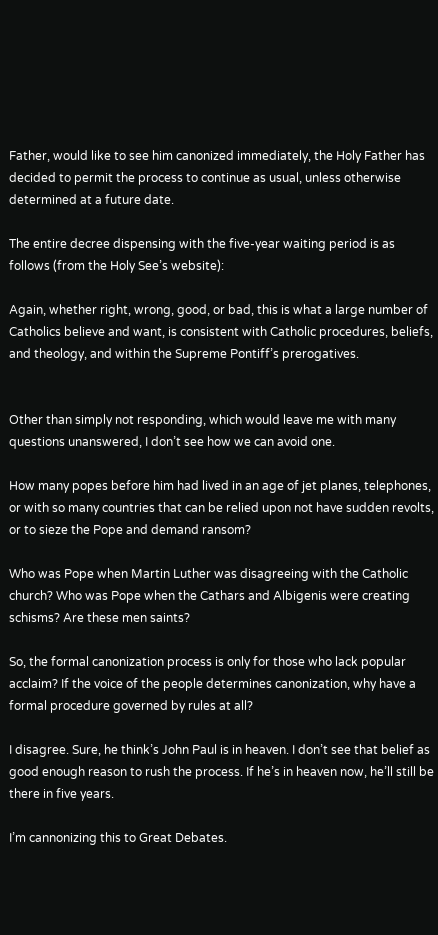Father, would like to see him canonized immediately, the Holy Father has decided to permit the process to continue as usual, unless otherwise determined at a future date.

The entire decree dispensing with the five-year waiting period is as follows (from the Holy See’s website):

Again, whether right, wrong, good, or bad, this is what a large number of Catholics believe and want, is consistent with Catholic procedures, beliefs, and theology, and within the Supreme Pontiff’s prerogatives.


Other than simply not responding, which would leave me with many questions unanswered, I don’t see how we can avoid one.

How many popes before him had lived in an age of jet planes, telephones, or with so many countries that can be relied upon not have sudden revolts, or to sieze the Pope and demand ransom?

Who was Pope when Martin Luther was disagreeing with the Catholic church? Who was Pope when the Cathars and Albigenis were creating schisms? Are these men saints?

So, the formal canonization process is only for those who lack popular acclaim? If the voice of the people determines canonization, why have a formal procedure governed by rules at all?

I disagree. Sure, he think’s John Paul is in heaven. I don’t see that belief as good enough reason to rush the process. If he’s in heaven now, he’ll still be there in five years.

I’m cannonizing this to Great Debates.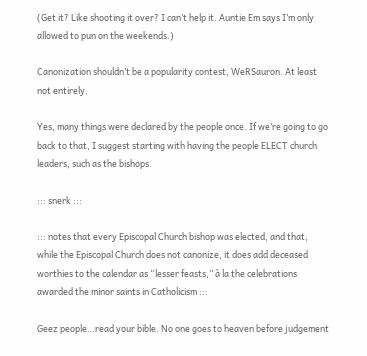(Get it? Like shooting it over? I can’t help it. Auntie Em says I’m only allowed to pun on the weekends.)

Canonization shouldn’t be a popularity contest, WeRSauron. At least not entirely.

Yes, many things were declared by the people once. If we’re going to go back to that, I suggest starting with having the people ELECT church leaders, such as the bishops.

::: snerk :::

::: notes that every Episcopal Church bishop was elected, and that, while the Episcopal Church does not canonize, it does add deceased worthies to the calendar as “lesser feasts,” à la the celebrations awarded the minor saints in Catholicism :::

Geez people…read your bible. No one goes to heaven before judgement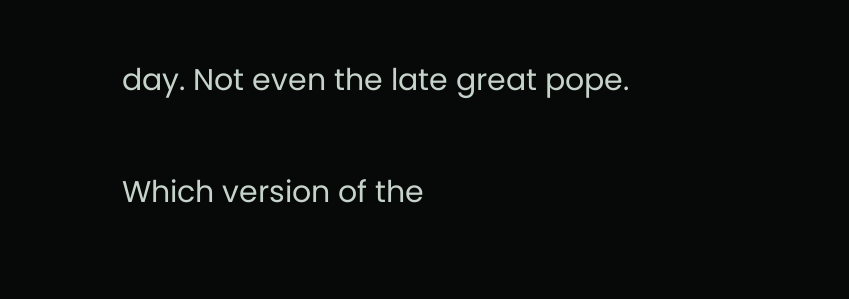day. Not even the late great pope.

Which version of the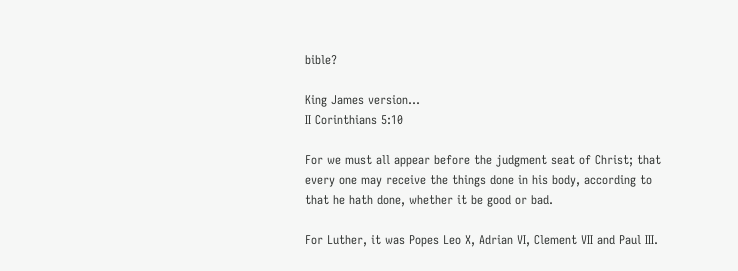bible?

King James version…
II Corinthians 5:10

For we must all appear before the judgment seat of Christ; that every one may receive the things done in his body, according to that he hath done, whether it be good or bad.

For Luther, it was Popes Leo X, Adrian VI, Clement VII and Paul III.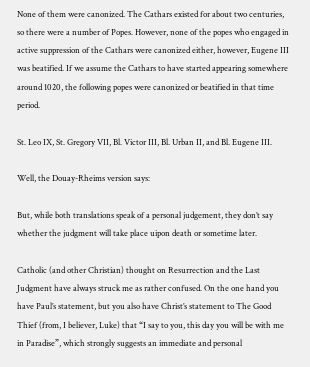None of them were canonized. The Cathars existed for about two centuries, so there were a number of Popes. However, none of the popes who engaged in active suppression of the Cathars were canonized either, however, Eugene III was beatified. If we assume the Cathars to have started appearing somewhere around 1020, the following popes were canonized or beatified in that time period.

St. Leo IX, St. Gregory VII, Bl. Victor III, Bl. Urban II, and Bl. Eugene III.

Well, the Douay-Rheims version says:

But, while both translations speak of a personal judgement, they don’t say whether the judgment will take place uipon death or sometime later.

Catholic (and other Christian) thought on Resurrection and the Last Judgment have always struck me as rather confused. On the one hand you have Paul’s statement, but you also have Christ’s statement to The Good Thief (from, I believer, Luke) that “I say to you, this day you will be with me in Paradise”, which strongly suggests an immediate and personal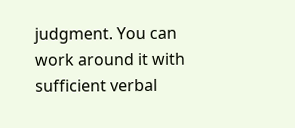judgment. You can work around it with sufficient verbal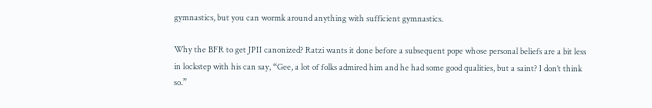gymnastics, but you can wormk around anything with sufficient gymnastics.

Why the BFR to get JPII canonized? Ratzi wants it done before a subsequent pope whose personal beliefs are a bit less in lockstep with his can say, “Gee, a lot of folks admired him and he had some good qualities, but a saint? I don’t think so.”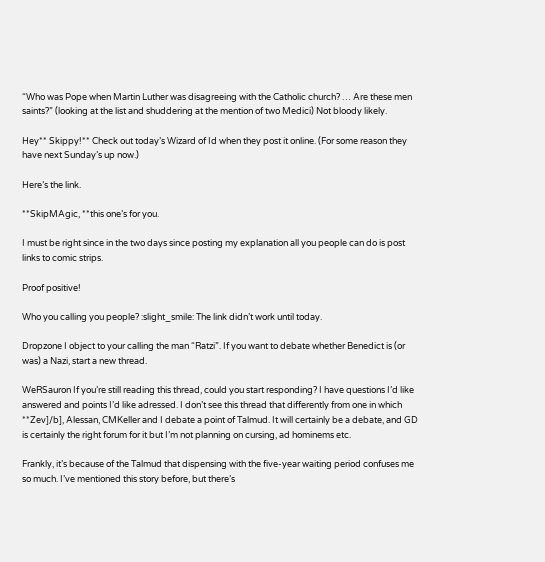“Who was Pope when Martin Luther was disagreeing with the Catholic church? … Are these men saints?” (looking at the list and shuddering at the mention of two Medici) Not bloody likely.

Hey** Skippy!** Check out today’s Wizard of Id when they post it online. (For some reason they have next Sunday’s up now.)

Here’s the link.

**SkipMAgic, **this one’s for you.

I must be right since in the two days since posting my explanation all you people can do is post links to comic strips.

Proof positive!

Who you calling you people? :slight_smile: The link didn’t work until today.

Dropzone I object to your calling the man “Ratzi”. If you want to debate whether Benedict is (or was) a Nazi, start a new thread.

WeRSauron If you’re still reading this thread, could you start responding? I have questions I’d like answered and points I’d like adressed. I don’t see this thread that differently from one in which **Zev]/b], Alessan, CMKeller and I debate a point of Talmud. It will certainly be a debate, and GD is certainly the right forum for it but I’m not planning on cursing, ad hominems etc.

Frankly, it’s because of the Talmud that dispensing with the five-year waiting period confuses me so much. I’ve mentioned this story before, but there’s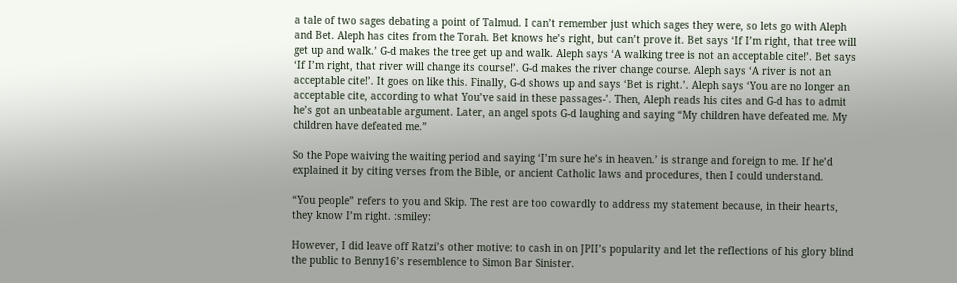a tale of two sages debating a point of Talmud. I can’t remember just which sages they were, so lets go with Aleph and Bet. Aleph has cites from the Torah. Bet knows he’s right, but can’t prove it. Bet says ‘If I’m right, that tree will get up and walk.’ G-d makes the tree get up and walk. Aleph says ‘A walking tree is not an acceptable cite!’. Bet says ‘If I’m right, that river will change its course!’. G-d makes the river change course. Aleph says ‘A river is not an acceptable cite!’. It goes on like this. Finally, G-d shows up and says ‘Bet is right.’. Aleph says ‘You are no longer an acceptable cite, according to what You’ve said in these passages-’. Then, Aleph reads his cites and G-d has to admit he’s got an unbeatable argument. Later, an angel spots G-d laughing and saying “My children have defeated me. My children have defeated me.”

So the Pope waiving the waiting period and saying ‘I’m sure he’s in heaven.’ is strange and foreign to me. If he’d explained it by citing verses from the Bible, or ancient Catholic laws and procedures, then I could understand.

“You people” refers to you and Skip. The rest are too cowardly to address my statement because, in their hearts, they know I’m right. :smiley:

However, I did leave off Ratzi’s other motive: to cash in on JPII’s popularity and let the reflections of his glory blind the public to Benny16’s resemblence to Simon Bar Sinister.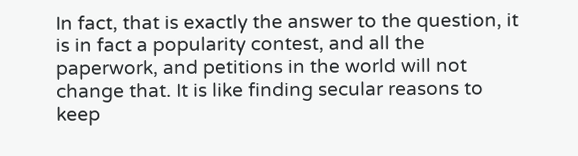In fact, that is exactly the answer to the question, it is in fact a popularity contest, and all the paperwork, and petitions in the world will not change that. It is like finding secular reasons to keep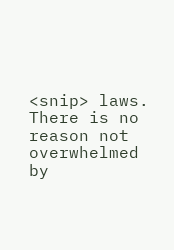<snip> laws. There is no reason not overwhelmed by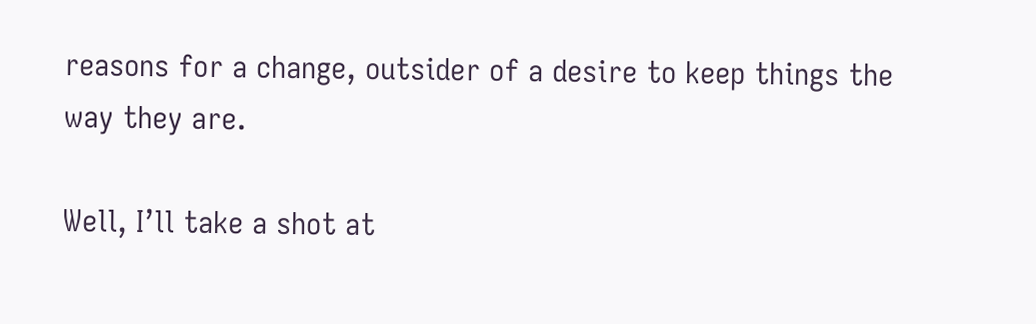reasons for a change, outsider of a desire to keep things the way they are.

Well, I’ll take a shot at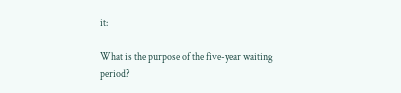it:

What is the purpose of the five-year waiting period?